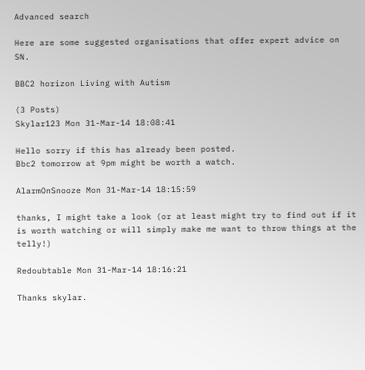Advanced search

Here are some suggested organisations that offer expert advice on SN.

BBC2 horizon Living with Autism

(3 Posts)
Skylar123 Mon 31-Mar-14 18:08:41

Hello sorry if this has already been posted.
Bbc2 tomorrow at 9pm might be worth a watch.

AlarmOnSnooze Mon 31-Mar-14 18:15:59

thanks, I might take a look (or at least might try to find out if it is worth watching or will simply make me want to throw things at the telly!)

Redoubtable Mon 31-Mar-14 18:16:21

Thanks skylar.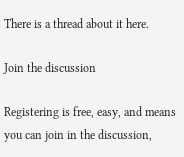There is a thread about it here.

Join the discussion

Registering is free, easy, and means you can join in the discussion,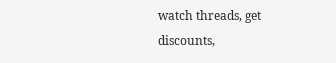watch threads, get discounts,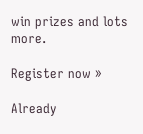win prizes and lots more.

Register now »

Already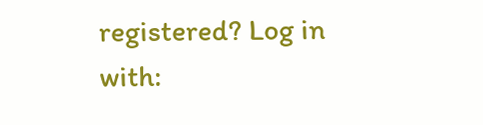registered? Log in with: